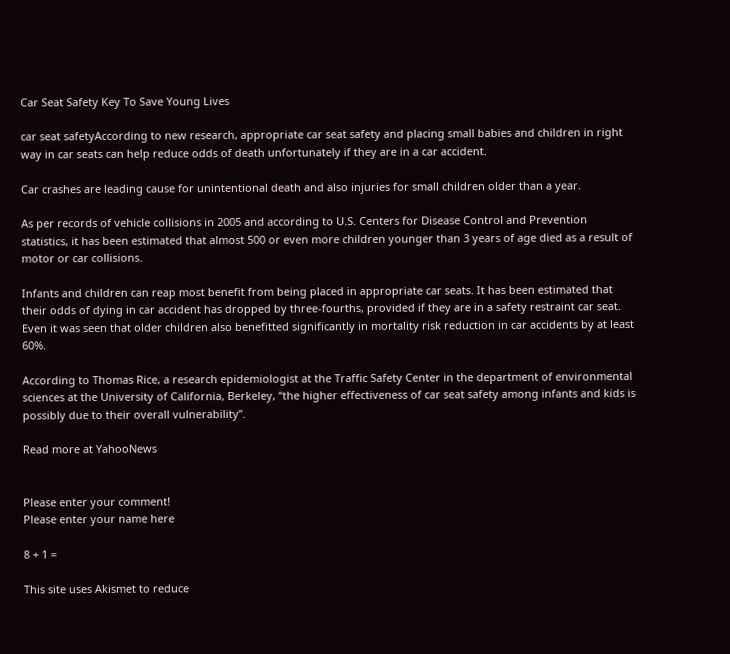Car Seat Safety Key To Save Young Lives

car seat safetyAccording to new research, appropriate car seat safety and placing small babies and children in right way in car seats can help reduce odds of death unfortunately if they are in a car accident.

Car crashes are leading cause for unintentional death and also injuries for small children older than a year.

As per records of vehicle collisions in 2005 and according to U.S. Centers for Disease Control and Prevention statistics, it has been estimated that almost 500 or even more children younger than 3 years of age died as a result of motor or car collisions.

Infants and children can reap most benefit from being placed in appropriate car seats. It has been estimated that their odds of dying in car accident has dropped by three-fourths, provided if they are in a safety restraint car seat. Even it was seen that older children also benefitted significantly in mortality risk reduction in car accidents by at least 60%.

According to Thomas Rice, a research epidemiologist at the Traffic Safety Center in the department of environmental sciences at the University of California, Berkeley, “the higher effectiveness of car seat safety among infants and kids is possibly due to their overall vulnerability”.

Read more at YahooNews


Please enter your comment!
Please enter your name here

8 + 1 =

This site uses Akismet to reduce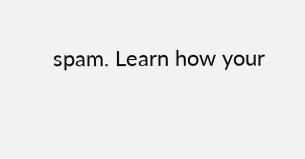spam. Learn how your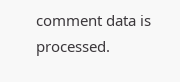comment data is processed.